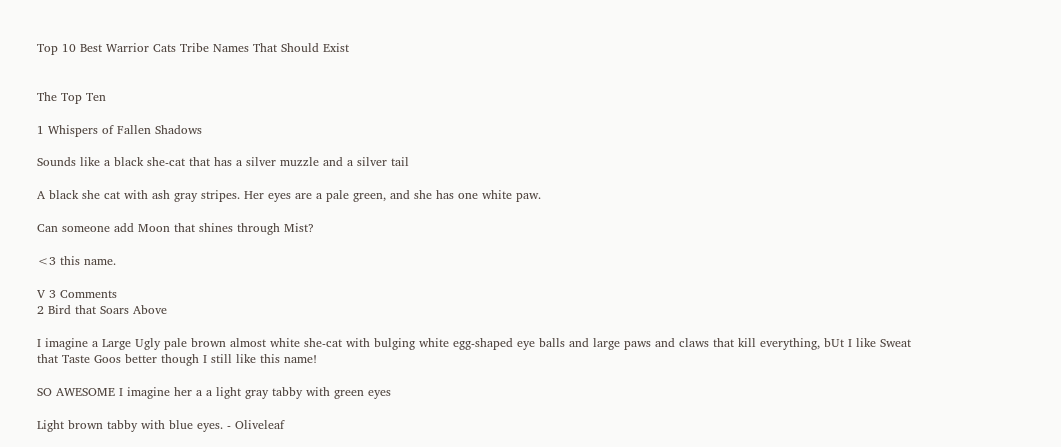Top 10 Best Warrior Cats Tribe Names That Should Exist


The Top Ten

1 Whispers of Fallen Shadows

Sounds like a black she-cat that has a silver muzzle and a silver tail

A black she cat with ash gray stripes. Her eyes are a pale green, and she has one white paw.

Can someone add Moon that shines through Mist?

<3 this name.

V 3 Comments
2 Bird that Soars Above

I imagine a Large Ugly pale brown almost white she-cat with bulging white egg-shaped eye balls and large paws and claws that kill everything, bUt I like Sweat that Taste Goos better though I still like this name!

SO AWESOME I imagine her a a light gray tabby with green eyes

Light brown tabby with blue eyes. - Oliveleaf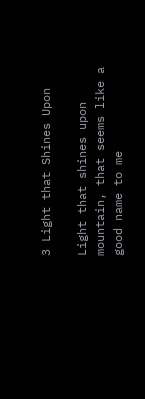3 Light that Shines Upon

Light that shines upon mountain, that seems like a good name to me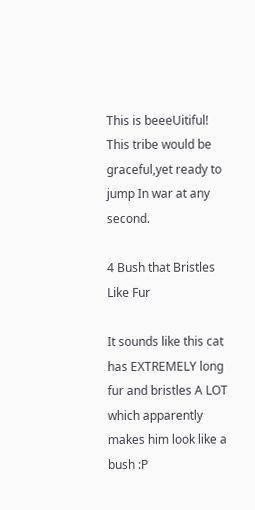This is beeeUitiful! This tribe would be graceful,yet ready to jump In war at any second.

4 Bush that Bristles Like Fur

It sounds like this cat has EXTREMELY long fur and bristles A LOT which apparently makes him look like a bush :P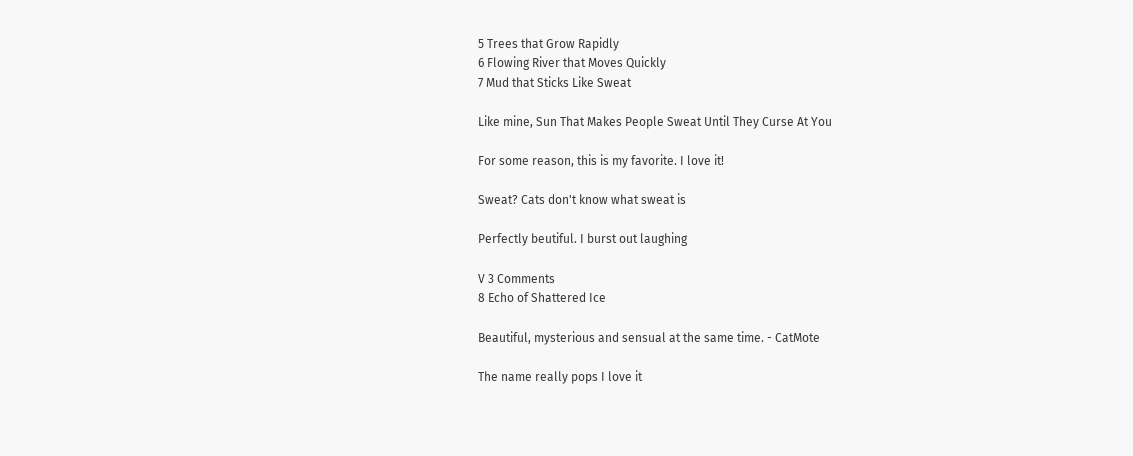5 Trees that Grow Rapidly
6 Flowing River that Moves Quickly
7 Mud that Sticks Like Sweat

Like mine, Sun That Makes People Sweat Until They Curse At You

For some reason, this is my favorite. I love it!

Sweat? Cats don't know what sweat is

Perfectly beutiful. I burst out laughing

V 3 Comments
8 Echo of Shattered Ice

Beautiful, mysterious and sensual at the same time. - CatMote

The name really pops I love it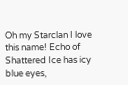Oh my Starclan I love this name! Echo of Shattered Ice has icy blue eyes,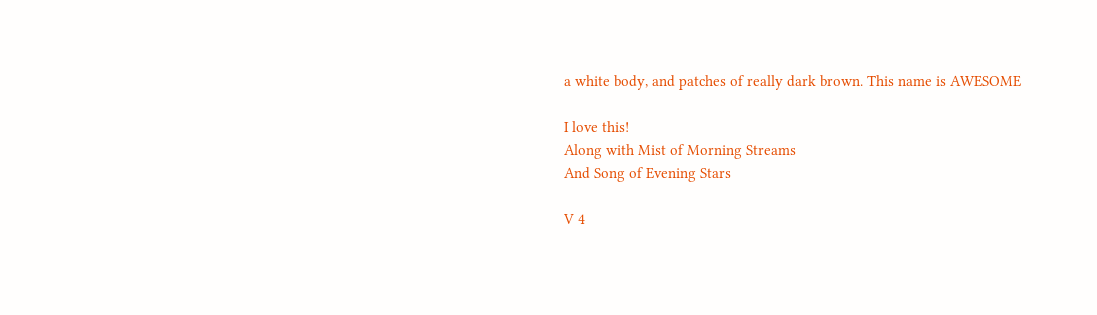a white body, and patches of really dark brown. This name is AWESOME

I love this!
Along with Mist of Morning Streams
And Song of Evening Stars

V 4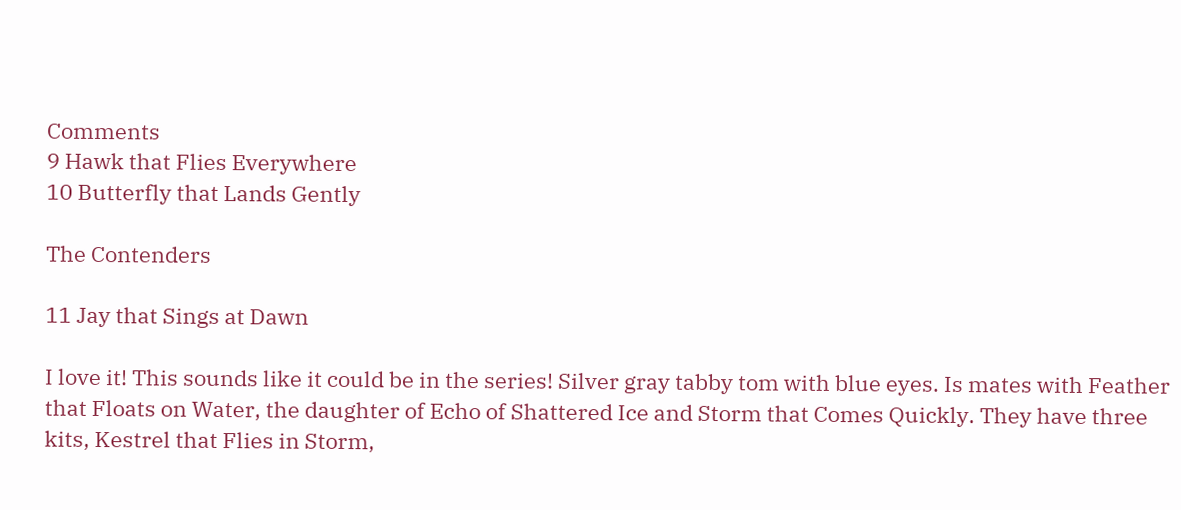Comments
9 Hawk that Flies Everywhere
10 Butterfly that Lands Gently

The Contenders

11 Jay that Sings at Dawn

I love it! This sounds like it could be in the series! Silver gray tabby tom with blue eyes. Is mates with Feather that Floats on Water, the daughter of Echo of Shattered Ice and Storm that Comes Quickly. They have three kits, Kestrel that Flies in Storm,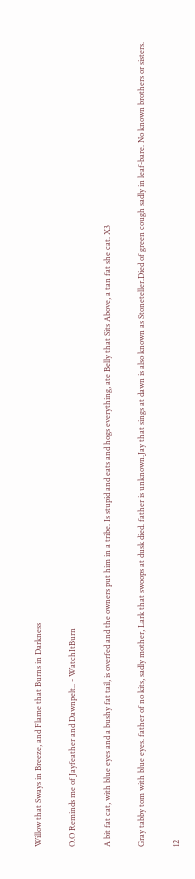Willow that Sways in Breeze, and Flame that Burns in Darkness

O.O Reminds me of Jayfeather and Dawnpelt.. - WatchItBurn

A bit fat cat, with blue eyes and a bushy fat tail, is overfed and the owners put him in a tribe. Is stupid and eats and hogs everything, ate Belly that Sits Above, a tan fat she cat. X3

Gray tabby tom with blue eyes. father of no kits, sadly mother, Lark that swoops at dusk died. father is unknown.Jay that sings at dawn is also known as Stoneteller.Died of green cough sadly in leaf-bare. No known brothers or sisters.

12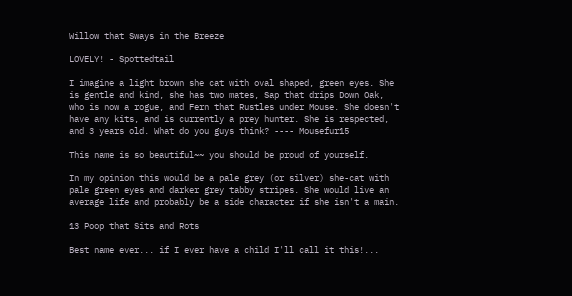Willow that Sways in the Breeze

LOVELY! - Spottedtail

I imagine a light brown she cat with oval shaped, green eyes. She is gentle and kind, she has two mates, Sap that drips Down Oak, who is now a rogue, and Fern that Rustles under Mouse. She doesn't have any kits, and is currently a prey hunter. She is respected, and 3 years old. What do you guys think? ---- Mousefur15

This name is so beautiful~~ you should be proud of yourself.

In my opinion this would be a pale grey (or silver) she-cat with pale green eyes and darker grey tabby stripes. She would live an average life and probably be a side character if she isn't a main.

13 Poop that Sits and Rots

Best name ever... if I ever have a child I'll call it this!...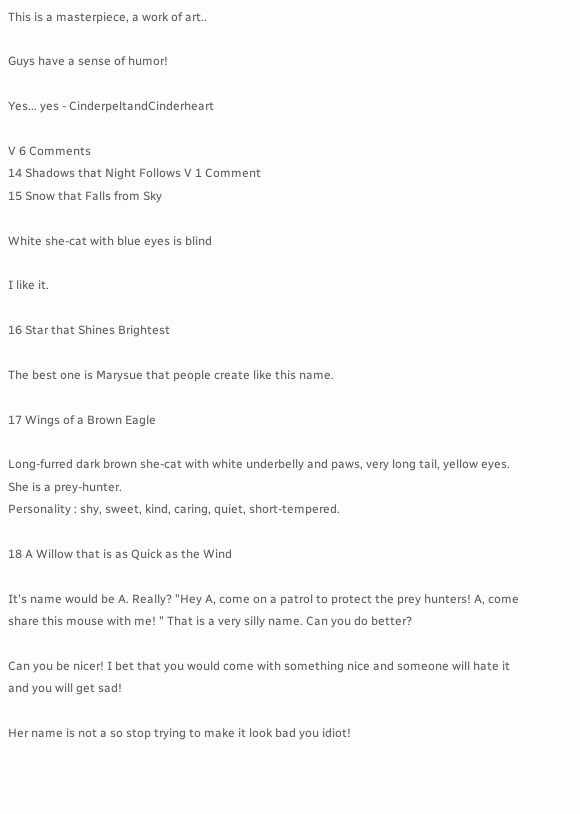This is a masterpiece, a work of art..

Guys have a sense of humor!

Yes... yes - CinderpeltandCinderheart

V 6 Comments
14 Shadows that Night Follows V 1 Comment
15 Snow that Falls from Sky

White she-cat with blue eyes is blind

I like it.

16 Star that Shines Brightest

The best one is Marysue that people create like this name.

17 Wings of a Brown Eagle

Long-furred dark brown she-cat with white underbelly and paws, very long tail, yellow eyes. She is a prey-hunter.
Personality : shy, sweet, kind, caring, quiet, short-tempered.

18 A Willow that is as Quick as the Wind

It's name would be A. Really? "Hey A, come on a patrol to protect the prey hunters! A, come share this mouse with me! " That is a very silly name. Can you do better?

Can you be nicer! I bet that you would come with something nice and someone will hate it and you will get sad!

Her name is not a so stop trying to make it look bad you idiot!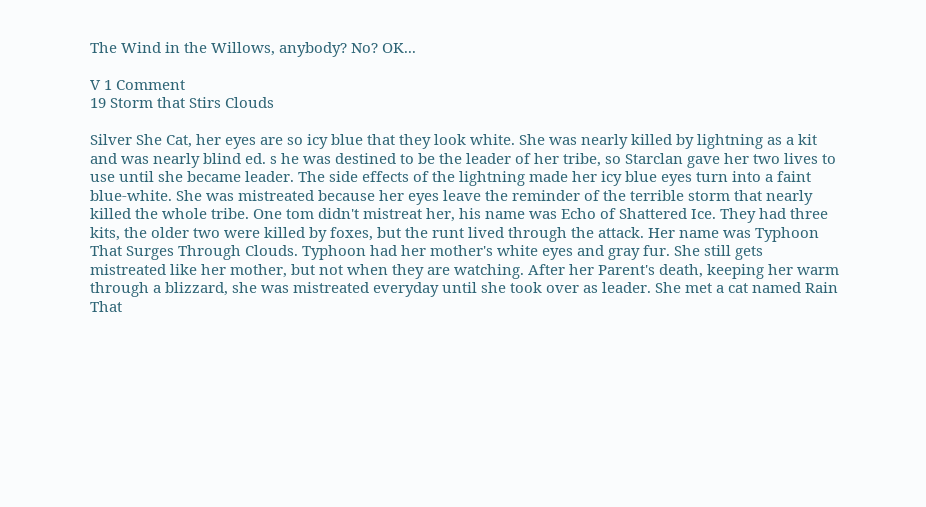The Wind in the Willows, anybody? No? OK...

V 1 Comment
19 Storm that Stirs Clouds

Silver She Cat, her eyes are so icy blue that they look white. She was nearly killed by lightning as a kit and was nearly blind ed. s he was destined to be the leader of her tribe, so Starclan gave her two lives to use until she became leader. The side effects of the lightning made her icy blue eyes turn into a faint blue-white. She was mistreated because her eyes leave the reminder of the terrible storm that nearly killed the whole tribe. One tom didn't mistreat her, his name was Echo of Shattered Ice. They had three kits, the older two were killed by foxes, but the runt lived through the attack. Her name was Typhoon That Surges Through Clouds. Typhoon had her mother's white eyes and gray fur. She still gets mistreated like her mother, but not when they are watching. After her Parent's death, keeping her warm through a blizzard, she was mistreated everyday until she took over as leader. She met a cat named Rain That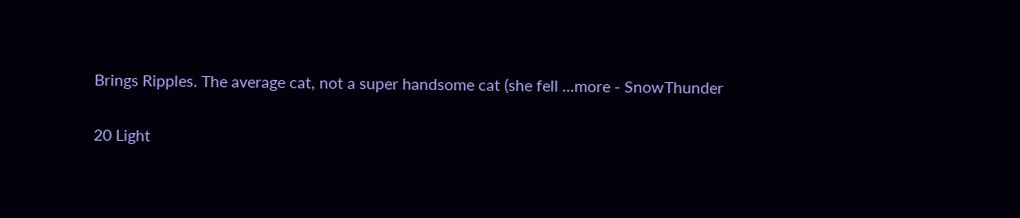Brings Ripples. The average cat, not a super handsome cat (she fell ...more - SnowThunder

20 Light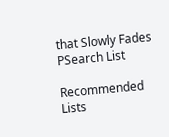that Slowly Fades
PSearch List

Recommended Lists